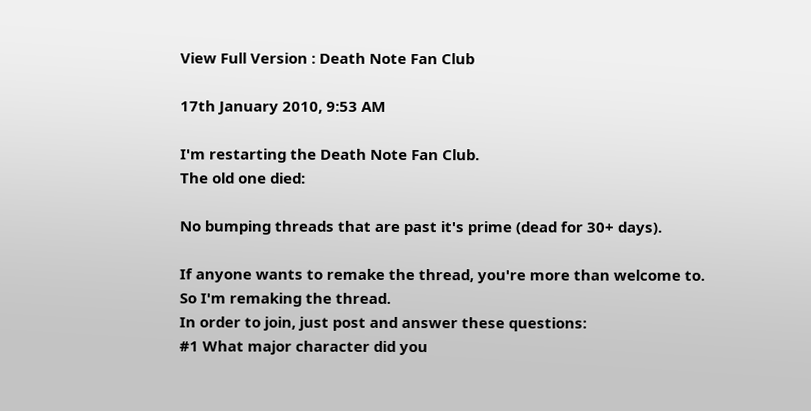View Full Version : Death Note Fan Club

17th January 2010, 9:53 AM

I'm restarting the Death Note Fan Club.
The old one died:

No bumping threads that are past it's prime (dead for 30+ days).

If anyone wants to remake the thread, you're more than welcome to.
So I'm remaking the thread.
In order to join, just post and answer these questions:
#1 What major character did you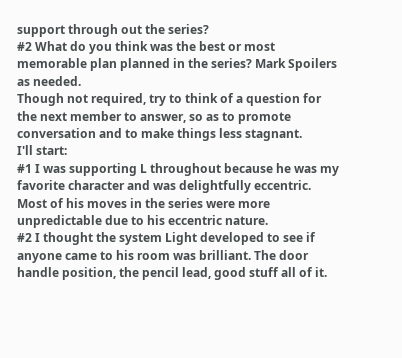support through out the series?
#2 What do you think was the best or most memorable plan planned in the series? Mark Spoilers as needed.
Though not required, try to think of a question for the next member to answer, so as to promote conversation and to make things less stagnant.
I'll start:
#1 I was supporting L throughout because he was my favorite character and was delightfully eccentric. Most of his moves in the series were more unpredictable due to his eccentric nature.
#2 I thought the system Light developed to see if anyone came to his room was brilliant. The door handle position, the pencil lead, good stuff all of it.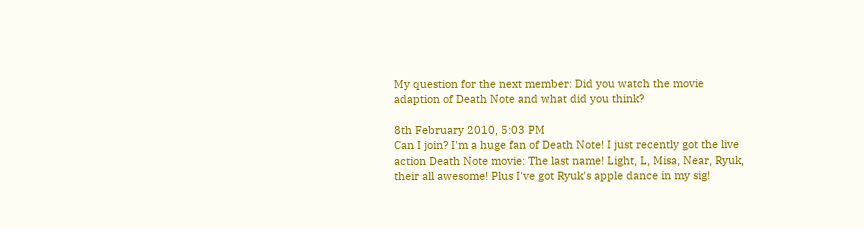My question for the next member: Did you watch the movie adaption of Death Note and what did you think?

8th February 2010, 5:03 PM
Can I join? I'm a huge fan of Death Note! I just recently got the live action Death Note movie: The last name! Light, L, Misa, Near, Ryuk, their all awesome! Plus I've got Ryuk's apple dance in my sig!